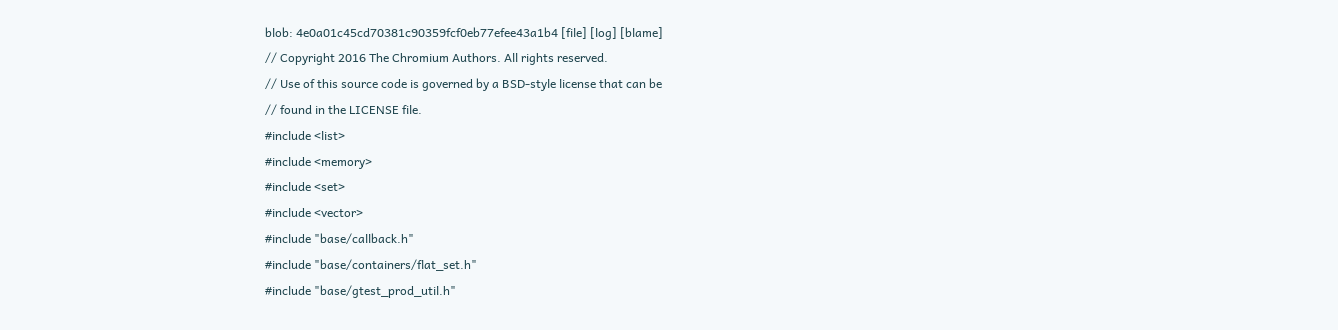blob: 4e0a01c45cd70381c90359fcf0eb77efee43a1b4 [file] [log] [blame]
// Copyright 2016 The Chromium Authors. All rights reserved.
// Use of this source code is governed by a BSD-style license that can be
// found in the LICENSE file.
#include <list>
#include <memory>
#include <set>
#include <vector>
#include "base/callback.h"
#include "base/containers/flat_set.h"
#include "base/gtest_prod_util.h"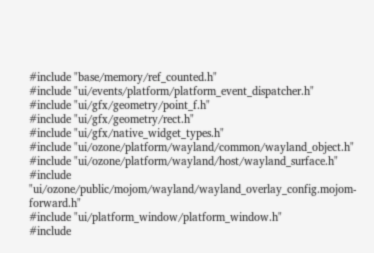#include "base/memory/ref_counted.h"
#include "ui/events/platform/platform_event_dispatcher.h"
#include "ui/gfx/geometry/point_f.h"
#include "ui/gfx/geometry/rect.h"
#include "ui/gfx/native_widget_types.h"
#include "ui/ozone/platform/wayland/common/wayland_object.h"
#include "ui/ozone/platform/wayland/host/wayland_surface.h"
#include "ui/ozone/public/mojom/wayland/wayland_overlay_config.mojom-forward.h"
#include "ui/platform_window/platform_window.h"
#include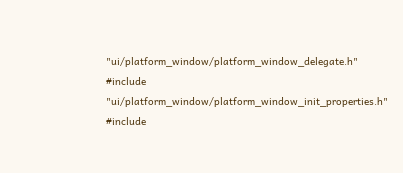"ui/platform_window/platform_window_delegate.h"
#include "ui/platform_window/platform_window_init_properties.h"
#include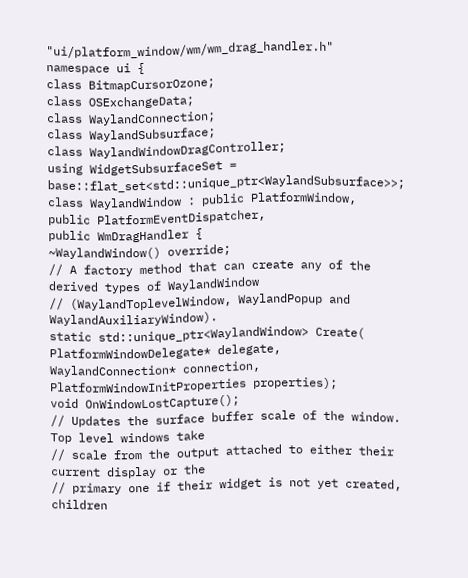"ui/platform_window/wm/wm_drag_handler.h"
namespace ui {
class BitmapCursorOzone;
class OSExchangeData;
class WaylandConnection;
class WaylandSubsurface;
class WaylandWindowDragController;
using WidgetSubsurfaceSet = base::flat_set<std::unique_ptr<WaylandSubsurface>>;
class WaylandWindow : public PlatformWindow,
public PlatformEventDispatcher,
public WmDragHandler {
~WaylandWindow() override;
// A factory method that can create any of the derived types of WaylandWindow
// (WaylandToplevelWindow, WaylandPopup and WaylandAuxiliaryWindow).
static std::unique_ptr<WaylandWindow> Create(
PlatformWindowDelegate* delegate,
WaylandConnection* connection,
PlatformWindowInitProperties properties);
void OnWindowLostCapture();
// Updates the surface buffer scale of the window. Top level windows take
// scale from the output attached to either their current display or the
// primary one if their widget is not yet created, children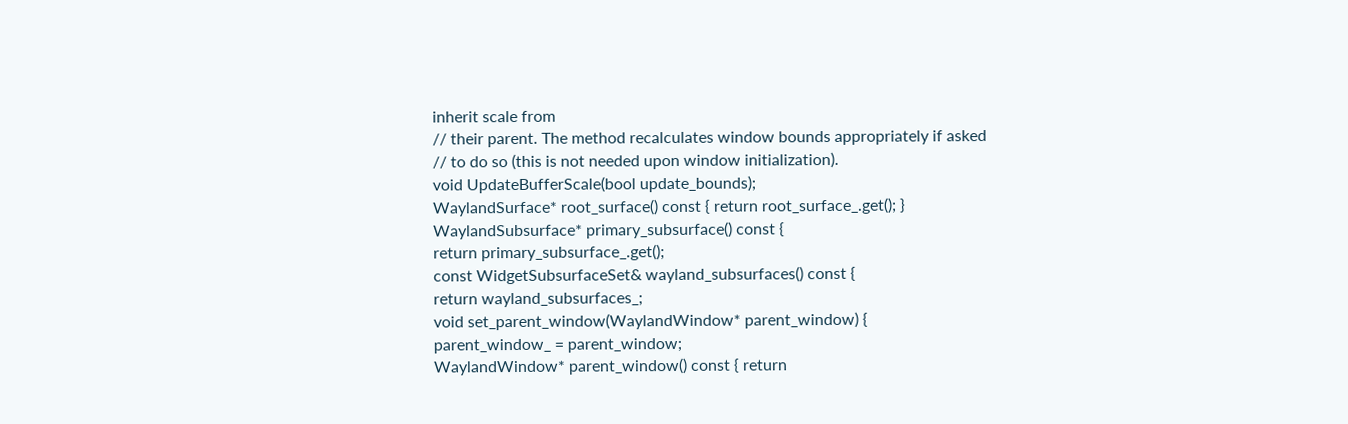inherit scale from
// their parent. The method recalculates window bounds appropriately if asked
// to do so (this is not needed upon window initialization).
void UpdateBufferScale(bool update_bounds);
WaylandSurface* root_surface() const { return root_surface_.get(); }
WaylandSubsurface* primary_subsurface() const {
return primary_subsurface_.get();
const WidgetSubsurfaceSet& wayland_subsurfaces() const {
return wayland_subsurfaces_;
void set_parent_window(WaylandWindow* parent_window) {
parent_window_ = parent_window;
WaylandWindow* parent_window() const { return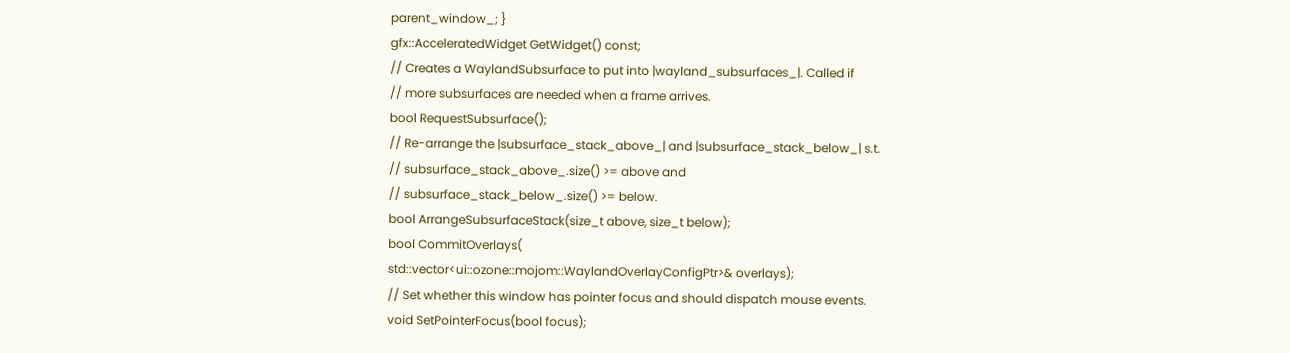parent_window_; }
gfx::AcceleratedWidget GetWidget() const;
// Creates a WaylandSubsurface to put into |wayland_subsurfaces_|. Called if
// more subsurfaces are needed when a frame arrives.
bool RequestSubsurface();
// Re-arrange the |subsurface_stack_above_| and |subsurface_stack_below_| s.t.
// subsurface_stack_above_.size() >= above and
// subsurface_stack_below_.size() >= below.
bool ArrangeSubsurfaceStack(size_t above, size_t below);
bool CommitOverlays(
std::vector<ui::ozone::mojom::WaylandOverlayConfigPtr>& overlays);
// Set whether this window has pointer focus and should dispatch mouse events.
void SetPointerFocus(bool focus);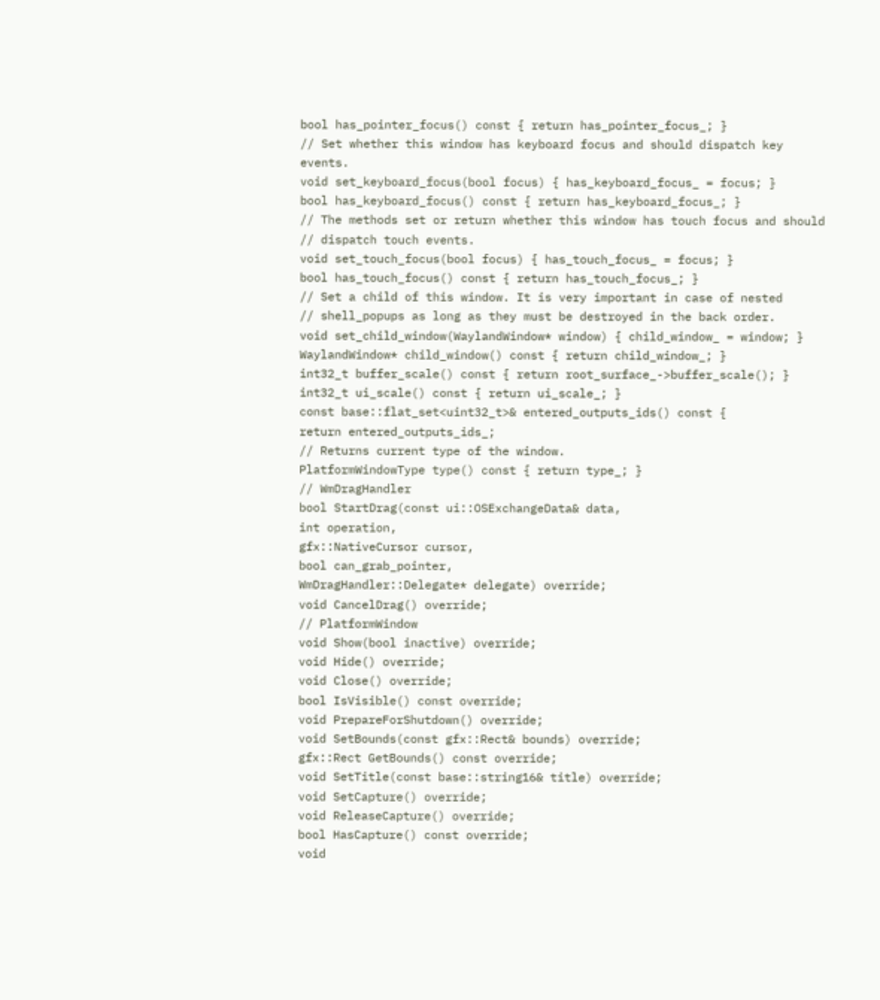bool has_pointer_focus() const { return has_pointer_focus_; }
// Set whether this window has keyboard focus and should dispatch key events.
void set_keyboard_focus(bool focus) { has_keyboard_focus_ = focus; }
bool has_keyboard_focus() const { return has_keyboard_focus_; }
// The methods set or return whether this window has touch focus and should
// dispatch touch events.
void set_touch_focus(bool focus) { has_touch_focus_ = focus; }
bool has_touch_focus() const { return has_touch_focus_; }
// Set a child of this window. It is very important in case of nested
// shell_popups as long as they must be destroyed in the back order.
void set_child_window(WaylandWindow* window) { child_window_ = window; }
WaylandWindow* child_window() const { return child_window_; }
int32_t buffer_scale() const { return root_surface_->buffer_scale(); }
int32_t ui_scale() const { return ui_scale_; }
const base::flat_set<uint32_t>& entered_outputs_ids() const {
return entered_outputs_ids_;
// Returns current type of the window.
PlatformWindowType type() const { return type_; }
// WmDragHandler
bool StartDrag(const ui::OSExchangeData& data,
int operation,
gfx::NativeCursor cursor,
bool can_grab_pointer,
WmDragHandler::Delegate* delegate) override;
void CancelDrag() override;
// PlatformWindow
void Show(bool inactive) override;
void Hide() override;
void Close() override;
bool IsVisible() const override;
void PrepareForShutdown() override;
void SetBounds(const gfx::Rect& bounds) override;
gfx::Rect GetBounds() const override;
void SetTitle(const base::string16& title) override;
void SetCapture() override;
void ReleaseCapture() override;
bool HasCapture() const override;
void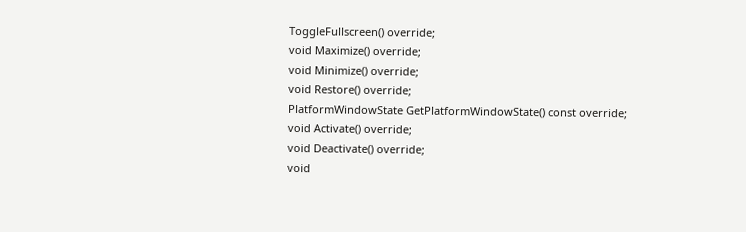ToggleFullscreen() override;
void Maximize() override;
void Minimize() override;
void Restore() override;
PlatformWindowState GetPlatformWindowState() const override;
void Activate() override;
void Deactivate() override;
void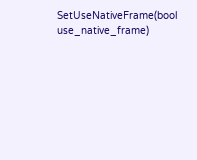SetUseNativeFrame(bool use_native_frame)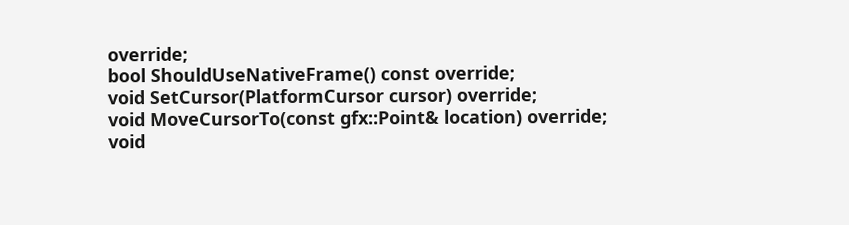override;
bool ShouldUseNativeFrame() const override;
void SetCursor(PlatformCursor cursor) override;
void MoveCursorTo(const gfx::Point& location) override;
void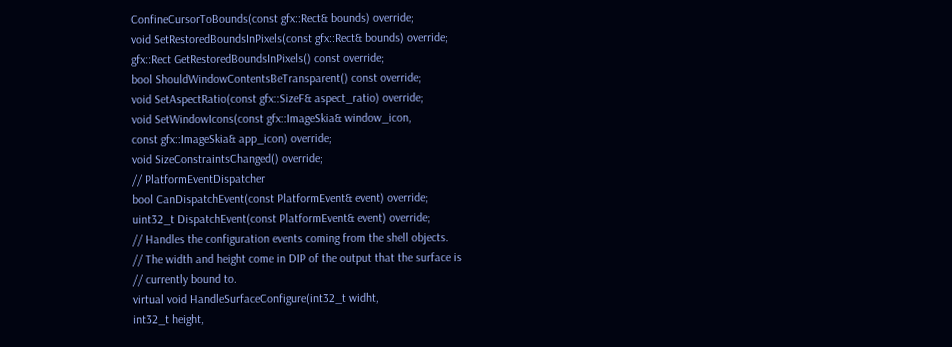ConfineCursorToBounds(const gfx::Rect& bounds) override;
void SetRestoredBoundsInPixels(const gfx::Rect& bounds) override;
gfx::Rect GetRestoredBoundsInPixels() const override;
bool ShouldWindowContentsBeTransparent() const override;
void SetAspectRatio(const gfx::SizeF& aspect_ratio) override;
void SetWindowIcons(const gfx::ImageSkia& window_icon,
const gfx::ImageSkia& app_icon) override;
void SizeConstraintsChanged() override;
// PlatformEventDispatcher
bool CanDispatchEvent(const PlatformEvent& event) override;
uint32_t DispatchEvent(const PlatformEvent& event) override;
// Handles the configuration events coming from the shell objects.
// The width and height come in DIP of the output that the surface is
// currently bound to.
virtual void HandleSurfaceConfigure(int32_t widht,
int32_t height,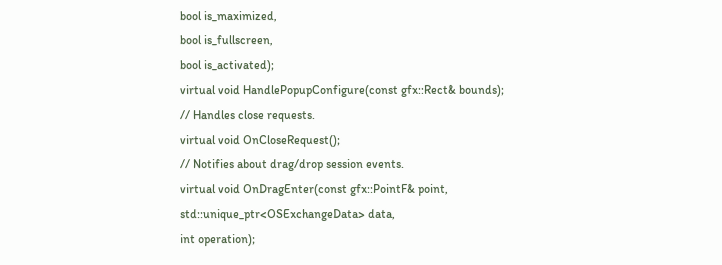bool is_maximized,
bool is_fullscreen,
bool is_activated);
virtual void HandlePopupConfigure(const gfx::Rect& bounds);
// Handles close requests.
virtual void OnCloseRequest();
// Notifies about drag/drop session events.
virtual void OnDragEnter(const gfx::PointF& point,
std::unique_ptr<OSExchangeData> data,
int operation);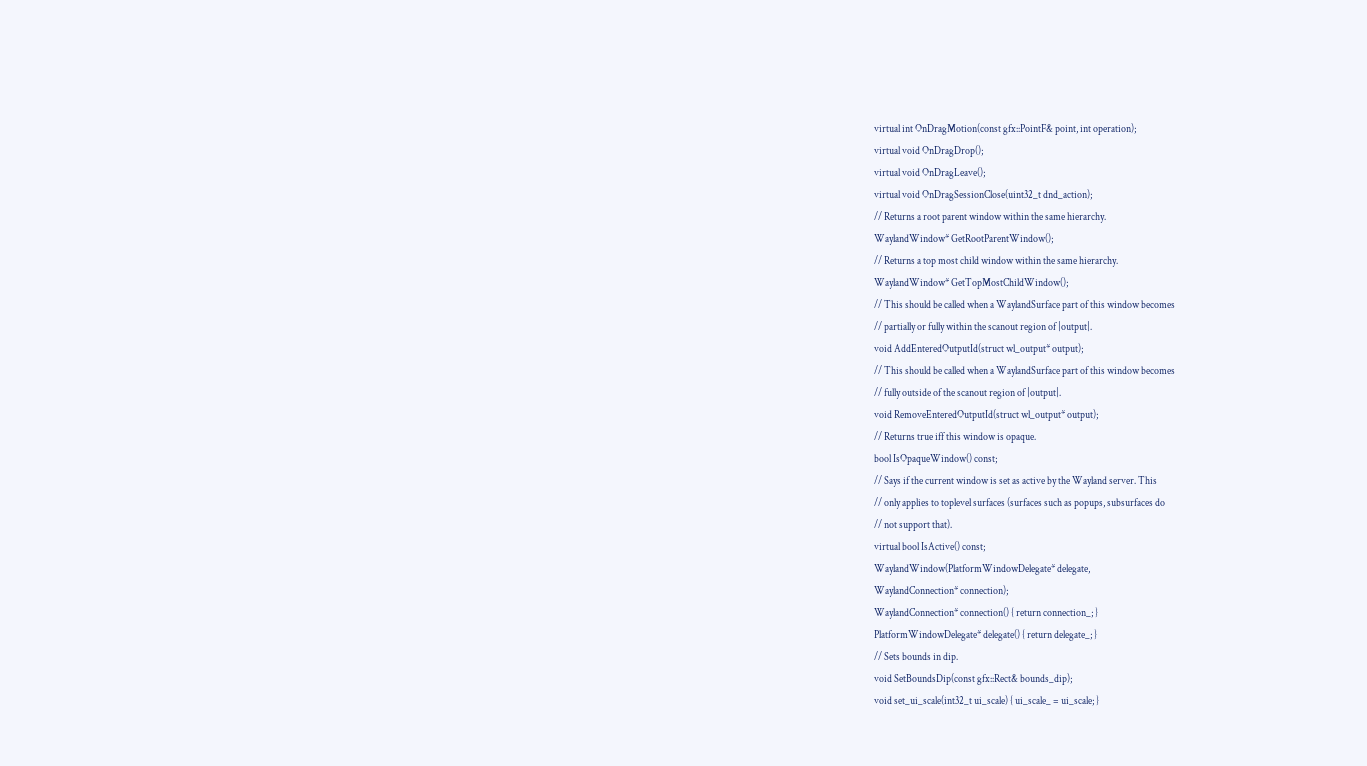virtual int OnDragMotion(const gfx::PointF& point, int operation);
virtual void OnDragDrop();
virtual void OnDragLeave();
virtual void OnDragSessionClose(uint32_t dnd_action);
// Returns a root parent window within the same hierarchy.
WaylandWindow* GetRootParentWindow();
// Returns a top most child window within the same hierarchy.
WaylandWindow* GetTopMostChildWindow();
// This should be called when a WaylandSurface part of this window becomes
// partially or fully within the scanout region of |output|.
void AddEnteredOutputId(struct wl_output* output);
// This should be called when a WaylandSurface part of this window becomes
// fully outside of the scanout region of |output|.
void RemoveEnteredOutputId(struct wl_output* output);
// Returns true iff this window is opaque.
bool IsOpaqueWindow() const;
// Says if the current window is set as active by the Wayland server. This
// only applies to toplevel surfaces (surfaces such as popups, subsurfaces do
// not support that).
virtual bool IsActive() const;
WaylandWindow(PlatformWindowDelegate* delegate,
WaylandConnection* connection);
WaylandConnection* connection() { return connection_; }
PlatformWindowDelegate* delegate() { return delegate_; }
// Sets bounds in dip.
void SetBoundsDip(const gfx::Rect& bounds_dip);
void set_ui_scale(int32_t ui_scale) { ui_scale_ = ui_scale; }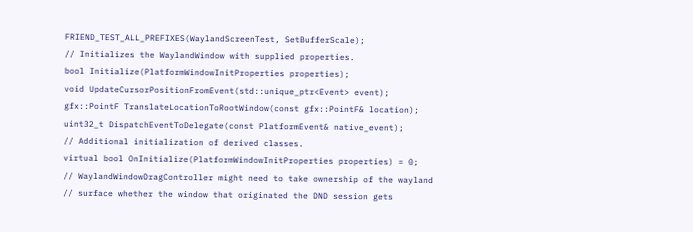FRIEND_TEST_ALL_PREFIXES(WaylandScreenTest, SetBufferScale);
// Initializes the WaylandWindow with supplied properties.
bool Initialize(PlatformWindowInitProperties properties);
void UpdateCursorPositionFromEvent(std::unique_ptr<Event> event);
gfx::PointF TranslateLocationToRootWindow(const gfx::PointF& location);
uint32_t DispatchEventToDelegate(const PlatformEvent& native_event);
// Additional initialization of derived classes.
virtual bool OnInitialize(PlatformWindowInitProperties properties) = 0;
// WaylandWindowDragController might need to take ownership of the wayland
// surface whether the window that originated the DND session gets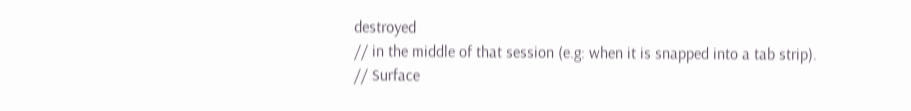destroyed
// in the middle of that session (e.g: when it is snapped into a tab strip).
// Surface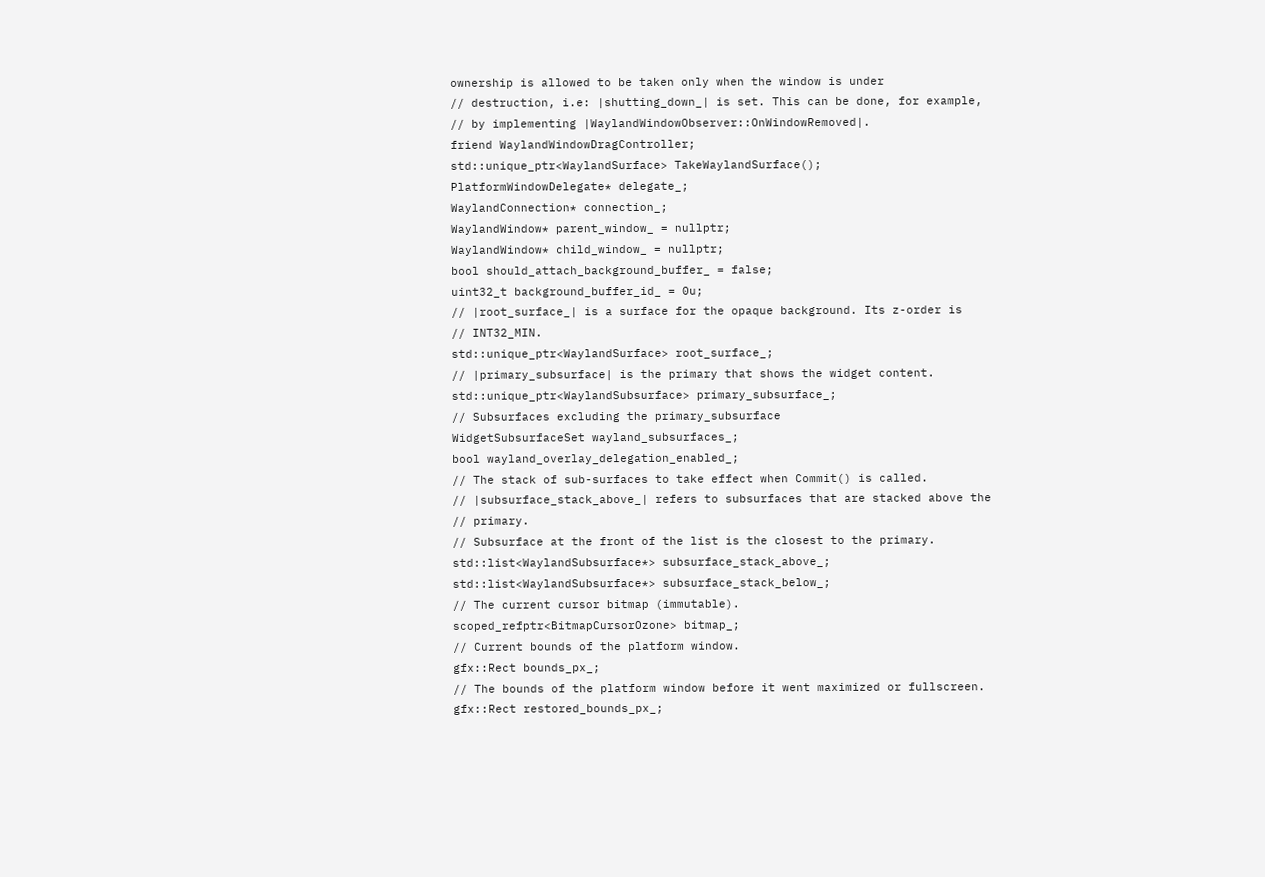ownership is allowed to be taken only when the window is under
// destruction, i.e: |shutting_down_| is set. This can be done, for example,
// by implementing |WaylandWindowObserver::OnWindowRemoved|.
friend WaylandWindowDragController;
std::unique_ptr<WaylandSurface> TakeWaylandSurface();
PlatformWindowDelegate* delegate_;
WaylandConnection* connection_;
WaylandWindow* parent_window_ = nullptr;
WaylandWindow* child_window_ = nullptr;
bool should_attach_background_buffer_ = false;
uint32_t background_buffer_id_ = 0u;
// |root_surface_| is a surface for the opaque background. Its z-order is
// INT32_MIN.
std::unique_ptr<WaylandSurface> root_surface_;
// |primary_subsurface| is the primary that shows the widget content.
std::unique_ptr<WaylandSubsurface> primary_subsurface_;
// Subsurfaces excluding the primary_subsurface
WidgetSubsurfaceSet wayland_subsurfaces_;
bool wayland_overlay_delegation_enabled_;
// The stack of sub-surfaces to take effect when Commit() is called.
// |subsurface_stack_above_| refers to subsurfaces that are stacked above the
// primary.
// Subsurface at the front of the list is the closest to the primary.
std::list<WaylandSubsurface*> subsurface_stack_above_;
std::list<WaylandSubsurface*> subsurface_stack_below_;
// The current cursor bitmap (immutable).
scoped_refptr<BitmapCursorOzone> bitmap_;
// Current bounds of the platform window.
gfx::Rect bounds_px_;
// The bounds of the platform window before it went maximized or fullscreen.
gfx::Rect restored_bounds_px_;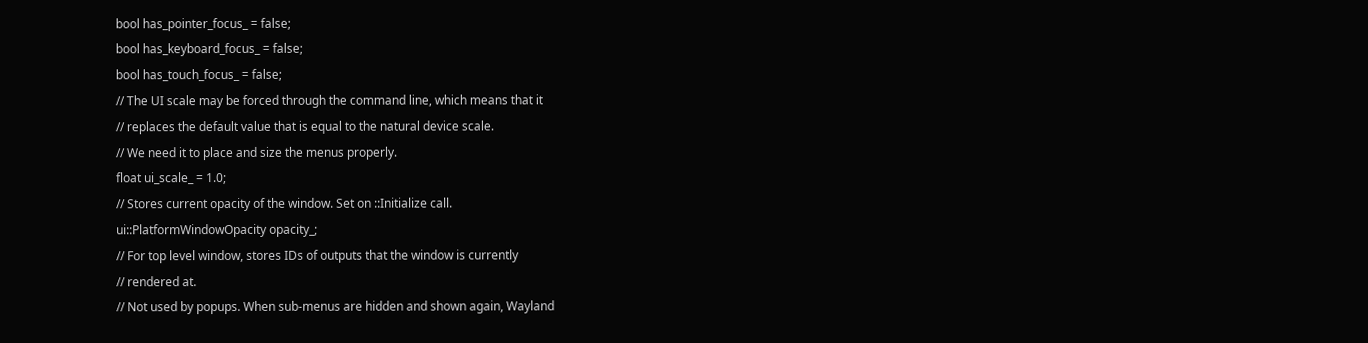bool has_pointer_focus_ = false;
bool has_keyboard_focus_ = false;
bool has_touch_focus_ = false;
// The UI scale may be forced through the command line, which means that it
// replaces the default value that is equal to the natural device scale.
// We need it to place and size the menus properly.
float ui_scale_ = 1.0;
// Stores current opacity of the window. Set on ::Initialize call.
ui::PlatformWindowOpacity opacity_;
// For top level window, stores IDs of outputs that the window is currently
// rendered at.
// Not used by popups. When sub-menus are hidden and shown again, Wayland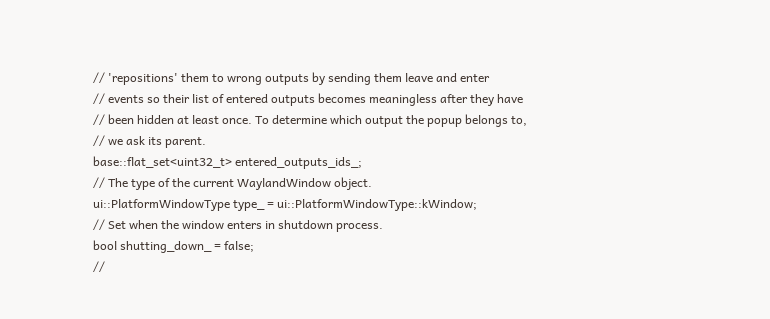// 'repositions' them to wrong outputs by sending them leave and enter
// events so their list of entered outputs becomes meaningless after they have
// been hidden at least once. To determine which output the popup belongs to,
// we ask its parent.
base::flat_set<uint32_t> entered_outputs_ids_;
// The type of the current WaylandWindow object.
ui::PlatformWindowType type_ = ui::PlatformWindowType::kWindow;
// Set when the window enters in shutdown process.
bool shutting_down_ = false;
//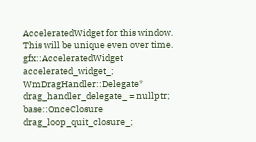AcceleratedWidget for this window. This will be unique even over time.
gfx::AcceleratedWidget accelerated_widget_;
WmDragHandler::Delegate* drag_handler_delegate_ = nullptr;
base::OnceClosure drag_loop_quit_closure_;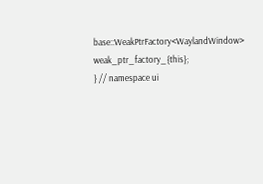base::WeakPtrFactory<WaylandWindow> weak_ptr_factory_{this};
} // namespace ui